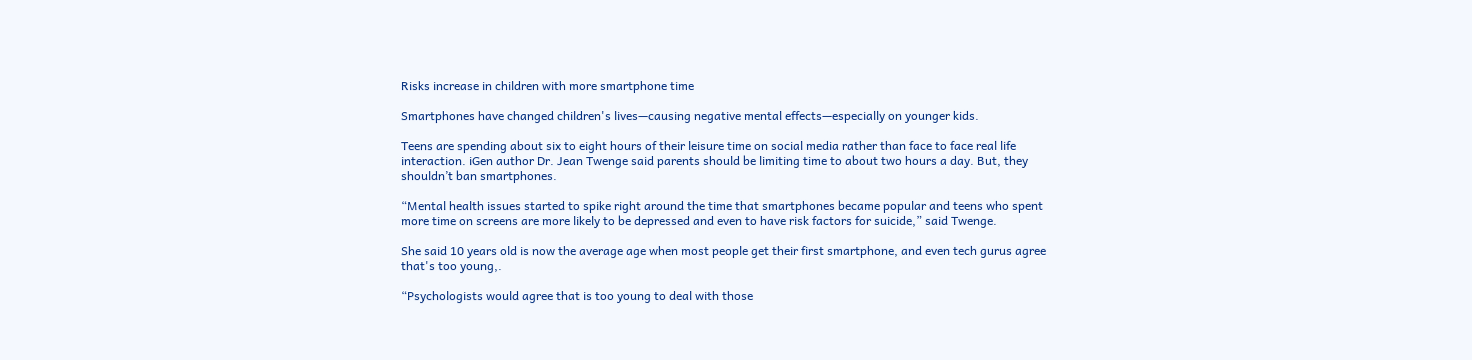Risks increase in children with more smartphone time

Smartphones have changed children's lives—causing negative mental effects—especially on younger kids.

Teens are spending about six to eight hours of their leisure time on social media rather than face to face real life interaction. iGen author Dr. Jean Twenge said parents should be limiting time to about two hours a day. But, they shouldn’t ban smartphones.

“Mental health issues started to spike right around the time that smartphones became popular and teens who spent more time on screens are more likely to be depressed and even to have risk factors for suicide,” said Twenge.

She said 10 years old is now the average age when most people get their first smartphone, and even tech gurus agree that's too young,.

“Psychologists would agree that is too young to deal with those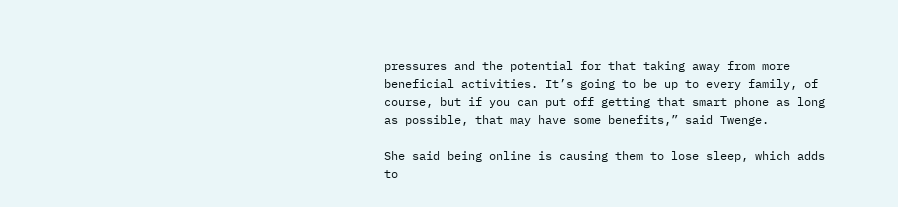pressures and the potential for that taking away from more beneficial activities. It’s going to be up to every family, of course, but if you can put off getting that smart phone as long as possible, that may have some benefits,” said Twenge.

She said being online is causing them to lose sleep, which adds to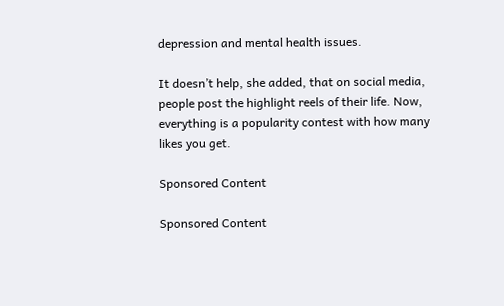depression and mental health issues.

It doesn’t help, she added, that on social media, people post the highlight reels of their life. Now, everything is a popularity contest with how many likes you get.

Sponsored Content

Sponsored Content